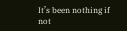It’s been nothing if not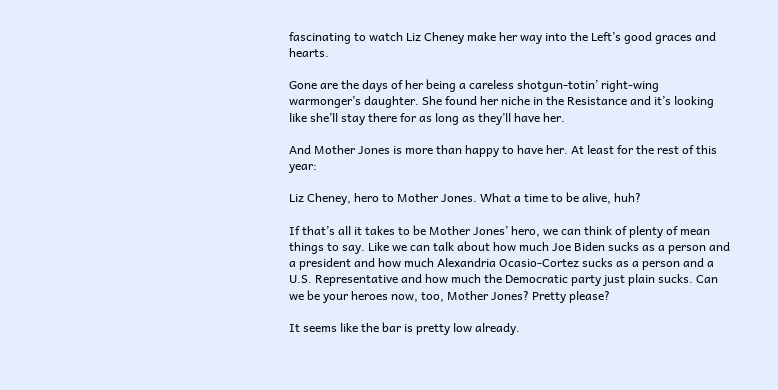fascinating to watch Liz Cheney make her way into the Left’s good graces and hearts.

Gone are the days of her being a careless shotgun-totin’ right-wing warmonger’s daughter. She found her niche in the Resistance and it’s looking like she’ll stay there for as long as they’ll have her.

And Mother Jones is more than happy to have her. At least for the rest of this year:

Liz Cheney, hero to Mother Jones. What a time to be alive, huh?

If that’s all it takes to be Mother Jones’ hero, we can think of plenty of mean things to say. Like we can talk about how much Joe Biden sucks as a person and a president and how much Alexandria Ocasio-Cortez sucks as a person and a U.S. Representative and how much the Democratic party just plain sucks. Can we be your heroes now, too, Mother Jones? Pretty please?

It seems like the bar is pretty low already.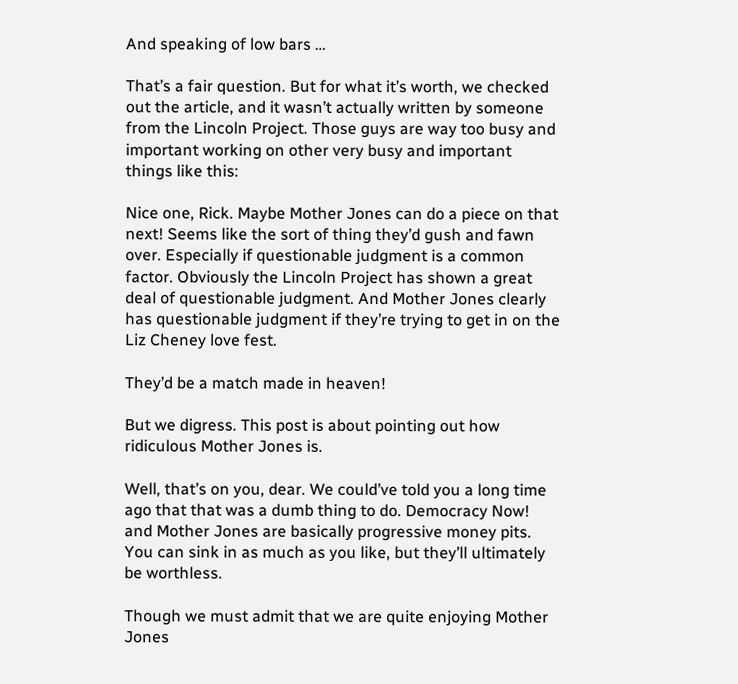And speaking of low bars …

That’s a fair question. But for what it’s worth, we checked out the article, and it wasn’t actually written by someone from the Lincoln Project. Those guys are way too busy and important working on other very busy and important things like this:

Nice one, Rick. Maybe Mother Jones can do a piece on that next! Seems like the sort of thing they’d gush and fawn over. Especially if questionable judgment is a common factor. Obviously the Lincoln Project has shown a great deal of questionable judgment. And Mother Jones clearly has questionable judgment if they’re trying to get in on the Liz Cheney love fest.

They’d be a match made in heaven!

But we digress. This post is about pointing out how ridiculous Mother Jones is.

Well, that’s on you, dear. We could’ve told you a long time ago that that was a dumb thing to do. Democracy Now! and Mother Jones are basically progressive money pits. You can sink in as much as you like, but they’ll ultimately be worthless.

Though we must admit that we are quite enjoying Mother Jones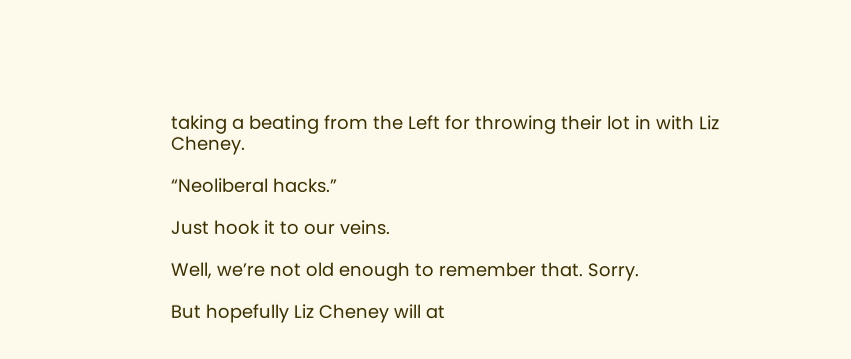taking a beating from the Left for throwing their lot in with Liz Cheney.

“Neoliberal hacks.”

Just hook it to our veins.

Well, we’re not old enough to remember that. Sorry.

But hopefully Liz Cheney will at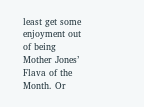least get some enjoyment out of being Mother Jones’ Flava of the Month. Or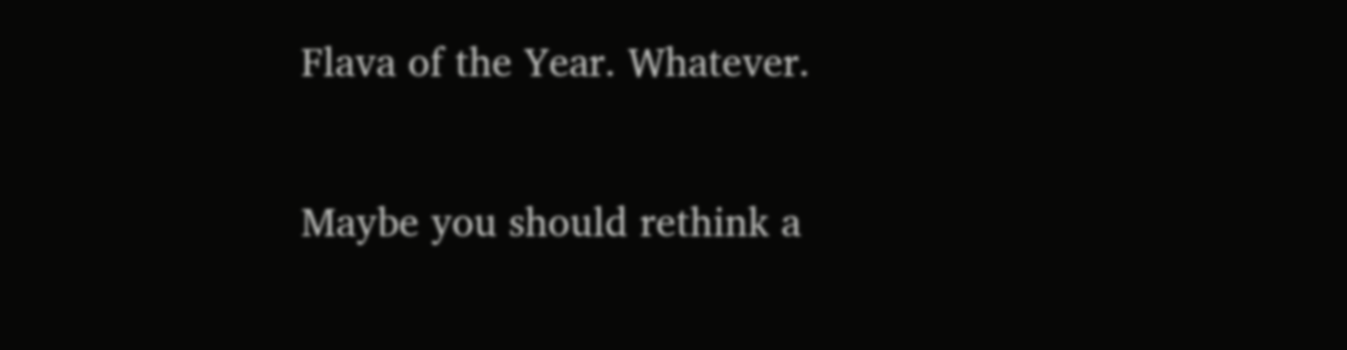Flava of the Year. Whatever.

Maybe you should rethink a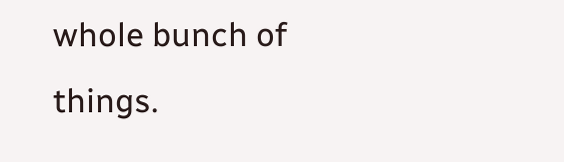whole bunch of things.